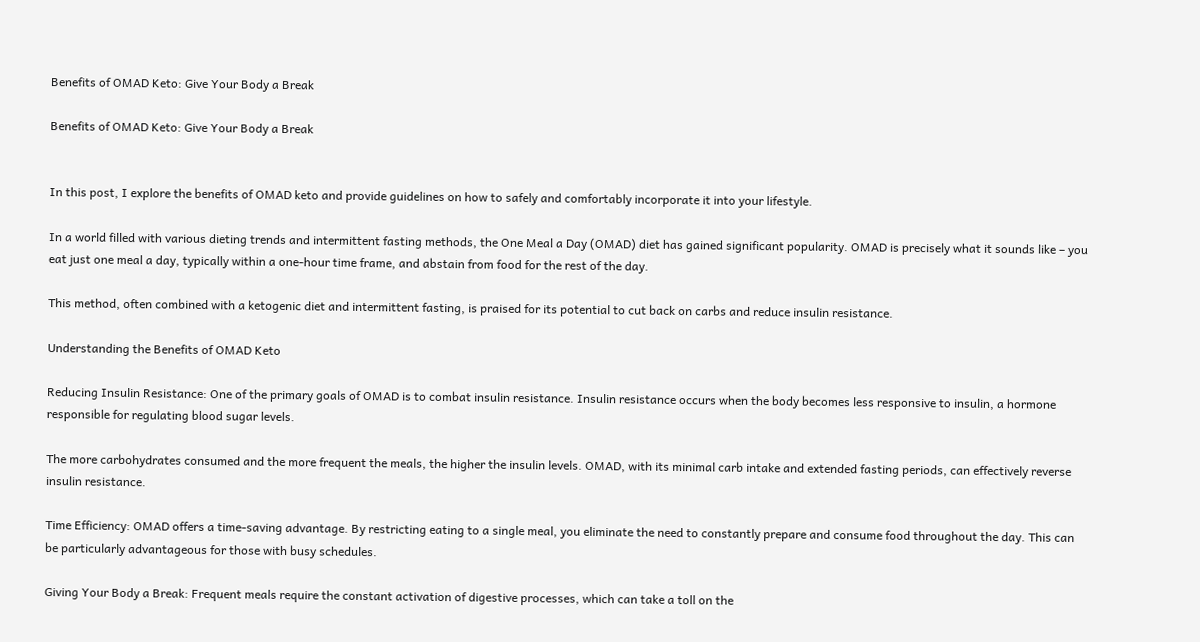Benefits of OMAD Keto: Give Your Body a Break

Benefits of OMAD Keto: Give Your Body a Break


In this post, I explore the benefits of OMAD keto and provide guidelines on how to safely and comfortably incorporate it into your lifestyle.

In a world filled with various dieting trends and intermittent fasting methods, the One Meal a Day (OMAD) diet has gained significant popularity. OMAD is precisely what it sounds like – you eat just one meal a day, typically within a one-hour time frame, and abstain from food for the rest of the day.

This method, often combined with a ketogenic diet and intermittent fasting, is praised for its potential to cut back on carbs and reduce insulin resistance.

Understanding the Benefits of OMAD Keto

Reducing Insulin Resistance: One of the primary goals of OMAD is to combat insulin resistance. Insulin resistance occurs when the body becomes less responsive to insulin, a hormone responsible for regulating blood sugar levels.

The more carbohydrates consumed and the more frequent the meals, the higher the insulin levels. OMAD, with its minimal carb intake and extended fasting periods, can effectively reverse insulin resistance.

Time Efficiency: OMAD offers a time-saving advantage. By restricting eating to a single meal, you eliminate the need to constantly prepare and consume food throughout the day. This can be particularly advantageous for those with busy schedules.

Giving Your Body a Break: Frequent meals require the constant activation of digestive processes, which can take a toll on the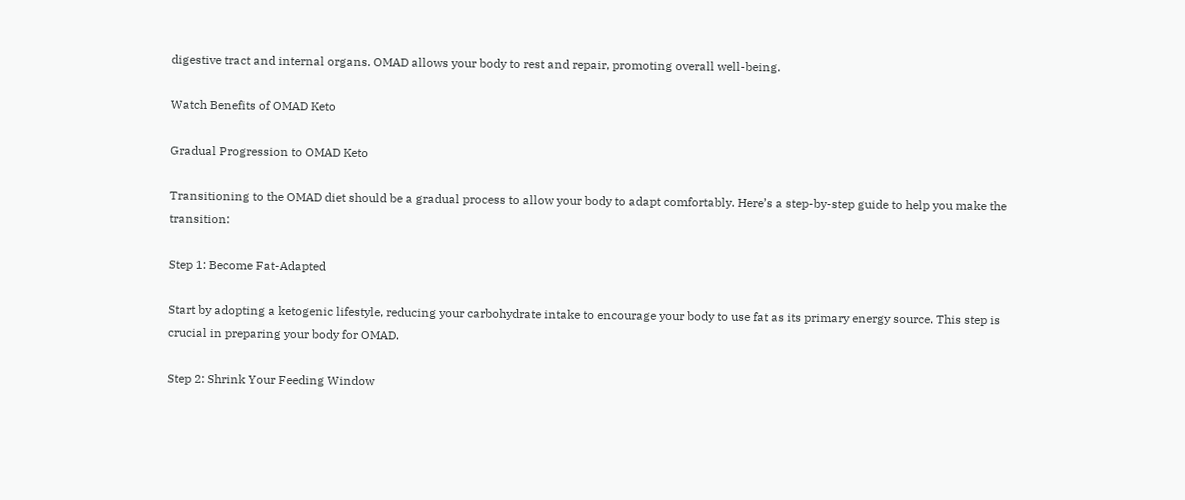digestive tract and internal organs. OMAD allows your body to rest and repair, promoting overall well-being.

Watch Benefits of OMAD Keto

Gradual Progression to OMAD Keto

Transitioning to the OMAD diet should be a gradual process to allow your body to adapt comfortably. Here’s a step-by-step guide to help you make the transition:

Step 1: Become Fat-Adapted

Start by adopting a ketogenic lifestyle, reducing your carbohydrate intake to encourage your body to use fat as its primary energy source. This step is crucial in preparing your body for OMAD.

Step 2: Shrink Your Feeding Window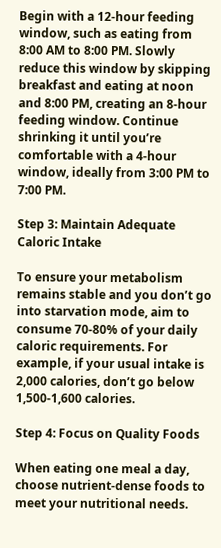Begin with a 12-hour feeding window, such as eating from 8:00 AM to 8:00 PM. Slowly reduce this window by skipping breakfast and eating at noon and 8:00 PM, creating an 8-hour feeding window. Continue shrinking it until you’re comfortable with a 4-hour window, ideally from 3:00 PM to 7:00 PM.

Step 3: Maintain Adequate Caloric Intake

To ensure your metabolism remains stable and you don’t go into starvation mode, aim to consume 70-80% of your daily caloric requirements. For example, if your usual intake is 2,000 calories, don’t go below 1,500-1,600 calories.

Step 4: Focus on Quality Foods

When eating one meal a day, choose nutrient-dense foods to meet your nutritional needs.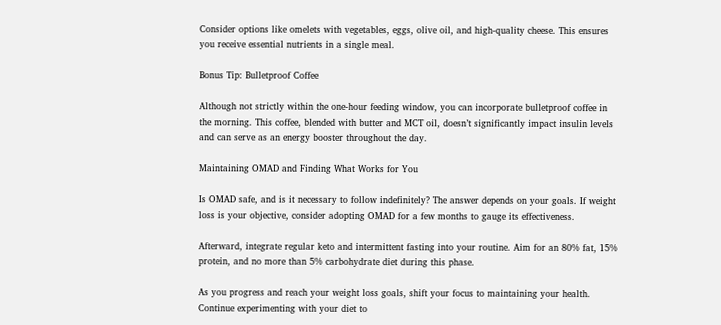Consider options like omelets with vegetables, eggs, olive oil, and high-quality cheese. This ensures you receive essential nutrients in a single meal.

Bonus Tip: Bulletproof Coffee

Although not strictly within the one-hour feeding window, you can incorporate bulletproof coffee in the morning. This coffee, blended with butter and MCT oil, doesn’t significantly impact insulin levels and can serve as an energy booster throughout the day.

Maintaining OMAD and Finding What Works for You

Is OMAD safe, and is it necessary to follow indefinitely? The answer depends on your goals. If weight loss is your objective, consider adopting OMAD for a few months to gauge its effectiveness.

Afterward, integrate regular keto and intermittent fasting into your routine. Aim for an 80% fat, 15% protein, and no more than 5% carbohydrate diet during this phase.

As you progress and reach your weight loss goals, shift your focus to maintaining your health. Continue experimenting with your diet to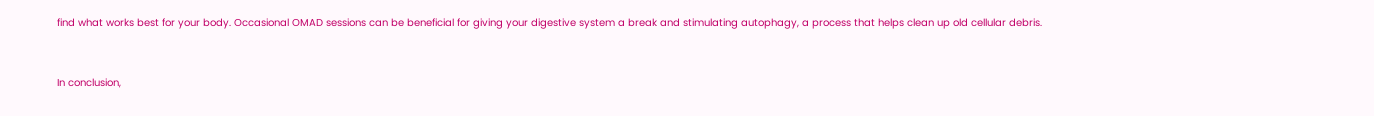find what works best for your body. Occasional OMAD sessions can be beneficial for giving your digestive system a break and stimulating autophagy, a process that helps clean up old cellular debris.


In conclusion,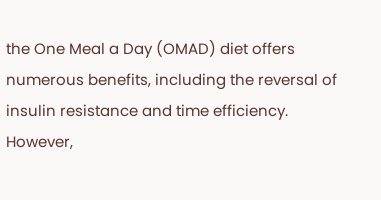the One Meal a Day (OMAD) diet offers numerous benefits, including the reversal of insulin resistance and time efficiency. However,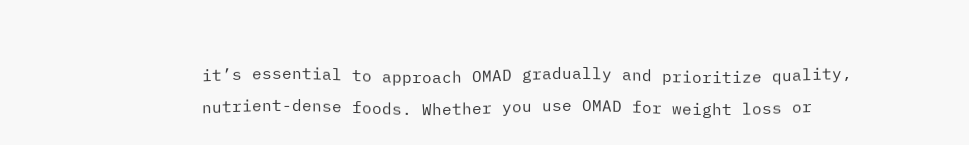it’s essential to approach OMAD gradually and prioritize quality, nutrient-dense foods. Whether you use OMAD for weight loss or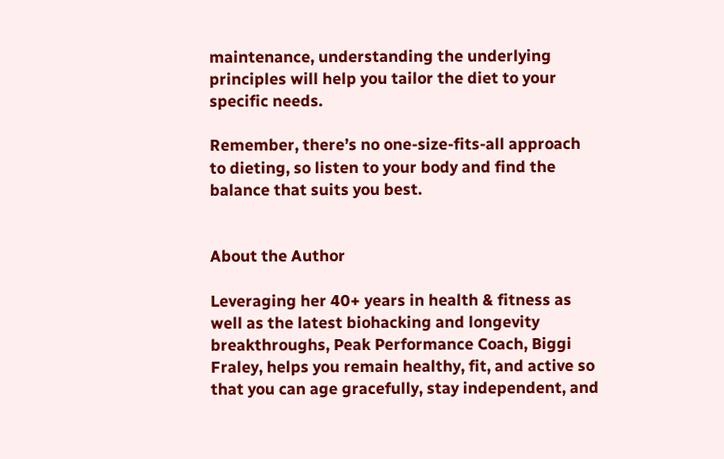maintenance, understanding the underlying principles will help you tailor the diet to your specific needs.

Remember, there’s no one-size-fits-all approach to dieting, so listen to your body and find the balance that suits you best.


About the Author

Leveraging her 40+ years in health & fitness as well as the latest biohacking and longevity breakthroughs, Peak Performance Coach, Biggi Fraley, helps you remain healthy, fit, and active so that you can age gracefully, stay independent, and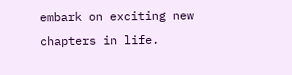embark on exciting new chapters in life.